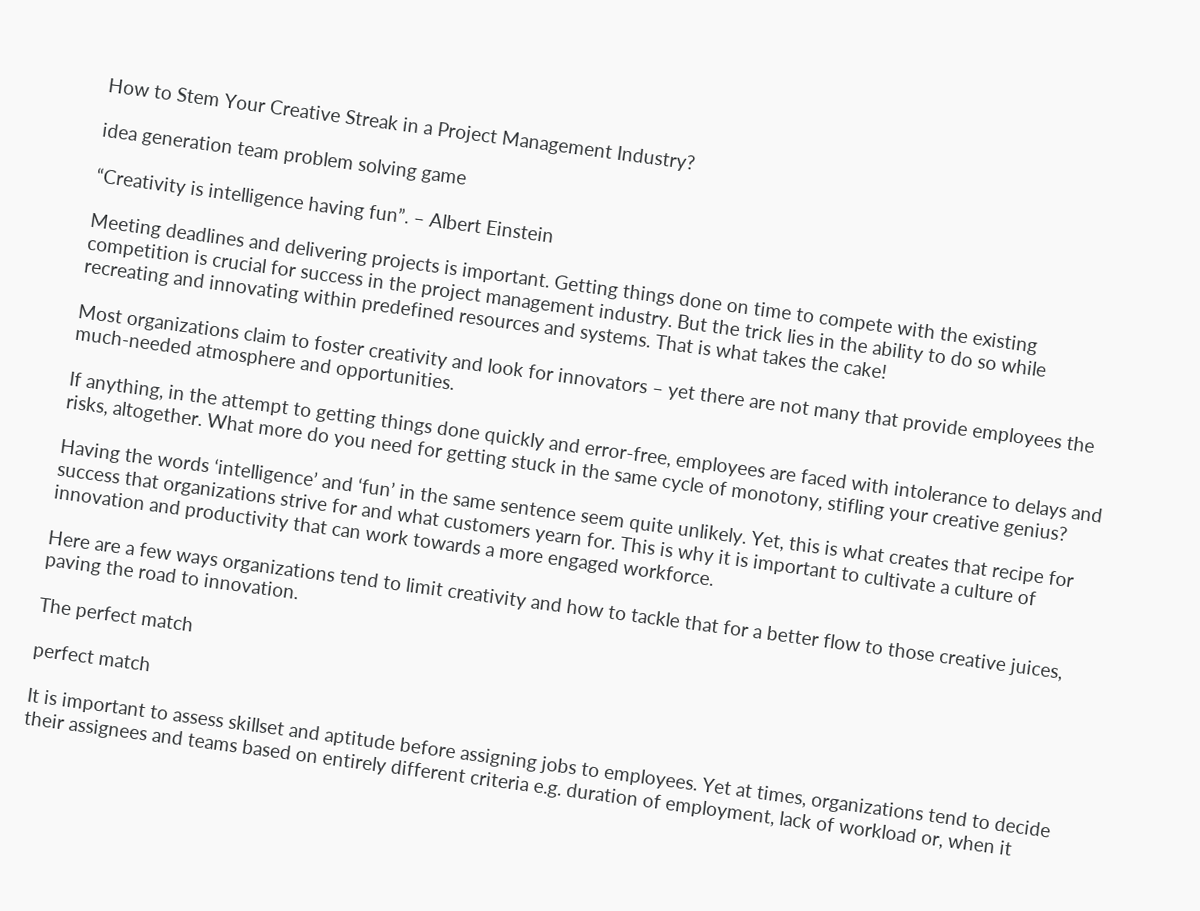How to Stem Your Creative Streak in a Project Management Industry?

idea generation team problem solving game

“Creativity is intelligence having fun”. – Albert Einstein

Meeting deadlines and delivering projects is important. Getting things done on time to compete with the existing competition is crucial for success in the project management industry. But the trick lies in the ability to do so while recreating and innovating within predefined resources and systems. That is what takes the cake!

Most organizations claim to foster creativity and look for innovators – yet there are not many that provide employees the much-needed atmosphere and opportunities.

If anything, in the attempt to getting things done quickly and error-free, employees are faced with intolerance to delays and risks, altogether. What more do you need for getting stuck in the same cycle of monotony, stifling your creative genius?

Having the words ‘intelligence’ and ‘fun’ in the same sentence seem quite unlikely. Yet, this is what creates that recipe for success that organizations strive for and what customers yearn for. This is why it is important to cultivate a culture of innovation and productivity that can work towards a more engaged workforce.

Here are a few ways organizations tend to limit creativity and how to tackle that for a better flow to those creative juices, paving the road to innovation.

The perfect match

perfect match

It is important to assess skillset and aptitude before assigning jobs to employees. Yet at times, organizations tend to decide their assignees and teams based on entirely different criteria e.g. duration of employment, lack of workload or, when it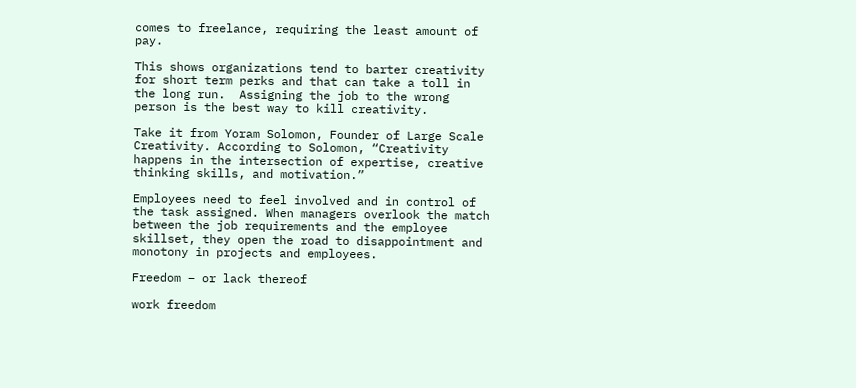comes to freelance, requiring the least amount of pay.

This shows organizations tend to barter creativity for short term perks and that can take a toll in the long run.  Assigning the job to the wrong person is the best way to kill creativity.

Take it from Yoram Solomon, Founder of Large Scale Creativity. According to Solomon, “Creativity happens in the intersection of expertise, creative thinking skills, and motivation.”

Employees need to feel involved and in control of the task assigned. When managers overlook the match between the job requirements and the employee skillset, they open the road to disappointment and monotony in projects and employees.

Freedom – or lack thereof

work freedom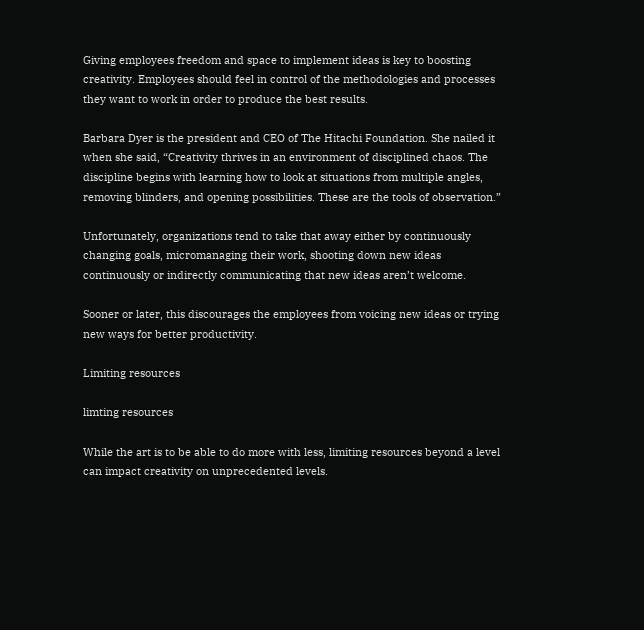Giving employees freedom and space to implement ideas is key to boosting creativity. Employees should feel in control of the methodologies and processes they want to work in order to produce the best results.

Barbara Dyer is the president and CEO of The Hitachi Foundation. She nailed it when she said, “Creativity thrives in an environment of disciplined chaos. The discipline begins with learning how to look at situations from multiple angles, removing blinders, and opening possibilities. These are the tools of observation.”

Unfortunately, organizations tend to take that away either by continuously changing goals, micromanaging their work, shooting down new ideas continuously or indirectly communicating that new ideas aren’t welcome.

Sooner or later, this discourages the employees from voicing new ideas or trying new ways for better productivity.

Limiting resources

limting resources

While the art is to be able to do more with less, limiting resources beyond a level can impact creativity on unprecedented levels.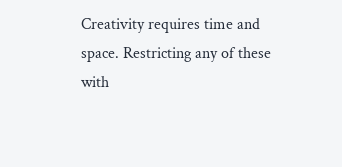Creativity requires time and space. Restricting any of these with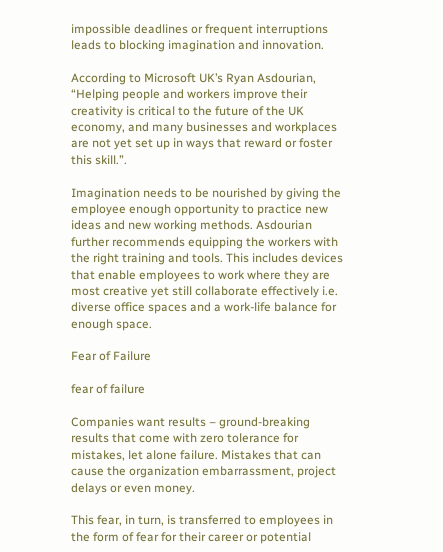impossible deadlines or frequent interruptions leads to blocking imagination and innovation.

According to Microsoft UK’s Ryan Asdourian, “Helping people and workers improve their creativity is critical to the future of the UK economy, and many businesses and workplaces are not yet set up in ways that reward or foster this skill.”.

Imagination needs to be nourished by giving the employee enough opportunity to practice new ideas and new working methods. Asdourian further recommends equipping the workers with the right training and tools. This includes devices that enable employees to work where they are most creative yet still collaborate effectively i.e. diverse office spaces and a work-life balance for enough space.

Fear of Failure

fear of failure

Companies want results – ground-breaking results that come with zero tolerance for mistakes, let alone failure. Mistakes that can cause the organization embarrassment, project delays or even money.

This fear, in turn, is transferred to employees in the form of fear for their career or potential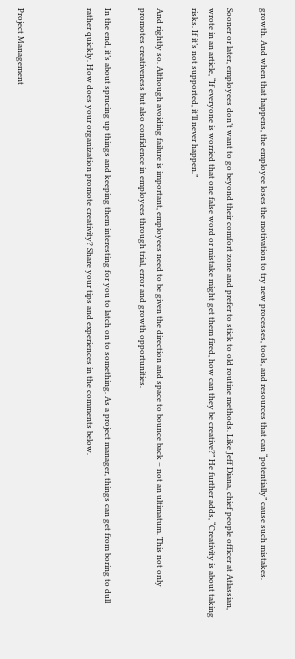growth. And when that happens, the employee loses the motivation to try new processes, tools, and resources that can “potentially” cause such mistakes.

Sooner or later, employees don’t want to go beyond their comfort zone and prefer to stick to old routine methods. Like Jeff Diana, chief people officer at Atlassian, wrote in an article, “If everyone is worried that one false word or mistake might get them fired, how can they be creative?” He further adds, “Creativity is about taking risks. If it’s not supported, it’ll never happen.”

And rightly so. Although avoiding failure is important, employees need to be given the direction and space to bounce back – not an ultimatum. This not only promotes creativeness but also confidence in employees through trial, error and growth opportunities.

In the end, it’s about sprucing up things and keeping them interesting for you to latch on to something. As a project manager, things can get from boring to dull rather quickly. How does your organization promote creativity? Share your tips and experiences in the comments below.



Project Management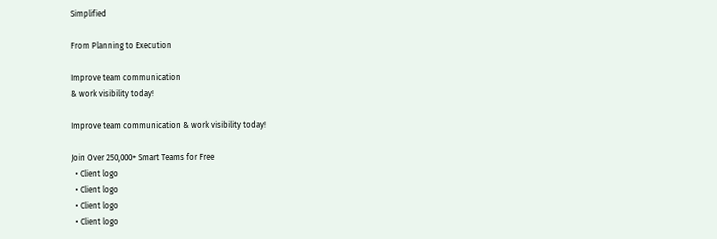Simplified

From Planning to Execution

Improve team communication
& work visibility today!

Improve team communication & work visibility today!

Join Over 250,000+ Smart Teams for Free
  • Client logo
  • Client logo
  • Client logo
  • Client logo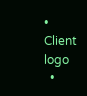• Client logo
  •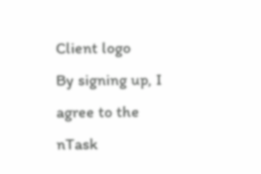Client logo
By signing up, I agree to the nTask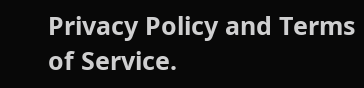Privacy Policy and Terms of Service.